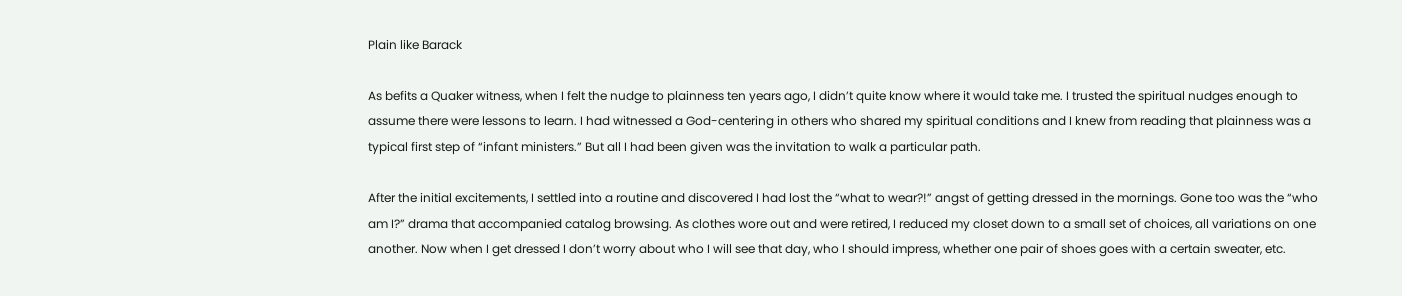Plain like Barack

As befits a Quaker witness, when I felt the nudge to plainness ten years ago, I didn’t quite know where it would take me. I trusted the spiritual nudges enough to assume there were lessons to learn. I had witnessed a God-centering in others who shared my spiritual conditions and I knew from reading that plainness was a typical first step of “infant ministers.” But all I had been given was the invitation to walk a particular path.

After the initial excitements, I settled into a routine and discovered I had lost the “what to wear?!” angst of getting dressed in the mornings. Gone too was the “who am I?” drama that accompanied catalog browsing. As clothes wore out and were retired, I reduced my closet down to a small set of choices, all variations on one another. Now when I get dressed I don’t worry about who I will see that day, who I should impress, whether one pair of shoes goes with a certain sweater, etc.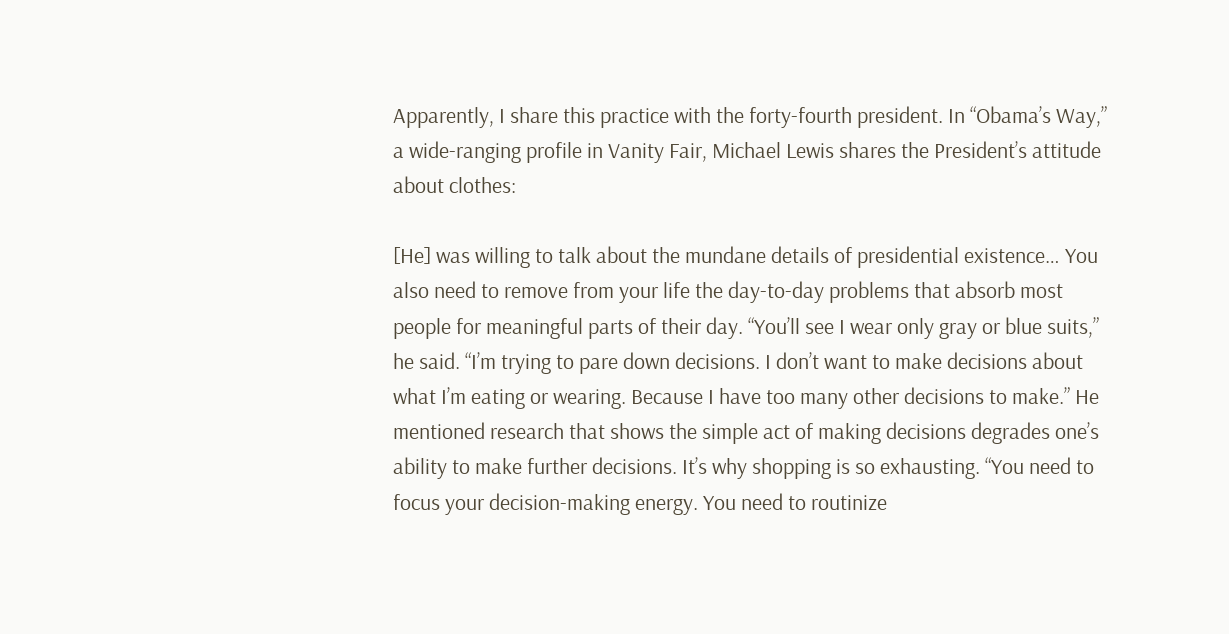Apparently, I share this practice with the forty-fourth president. In “Obama’s Way,” a wide-ranging profile in Vanity Fair, Michael Lewis shares the President’s attitude about clothes:

[He] was willing to talk about the mundane details of presidential existence… You also need to remove from your life the day-to-day problems that absorb most people for meaningful parts of their day. “You’ll see I wear only gray or blue suits,” he said. “I’m trying to pare down decisions. I don’t want to make decisions about what I’m eating or wearing. Because I have too many other decisions to make.” He mentioned research that shows the simple act of making decisions degrades one’s ability to make further decisions. It’s why shopping is so exhausting. “You need to focus your decision-making energy. You need to routinize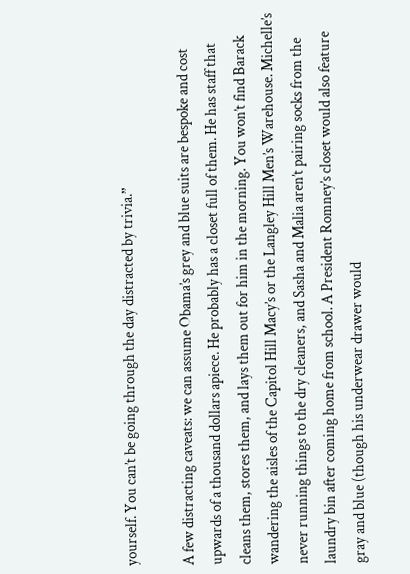yourself. You can’t be going through the day distracted by trivia.”

A few distracting caveats: we can assume Obama’s grey and blue suits are bespoke and cost upwards of a thousand dollars apiece. He probably has a closet full of them. He has staff that cleans them, stores them, and lays them out for him in the morning. You won’t find Barack wandering the aisles of the Capitol Hill Macy’s or the Langley Hill Men’s Warehouse. Michelle’s never running things to the dry cleaners, and Sasha and Malia aren’t pairing socks from the laundry bin after coming home from school. A President Romney’s closet would also feature gray and blue (though his underwear drawer would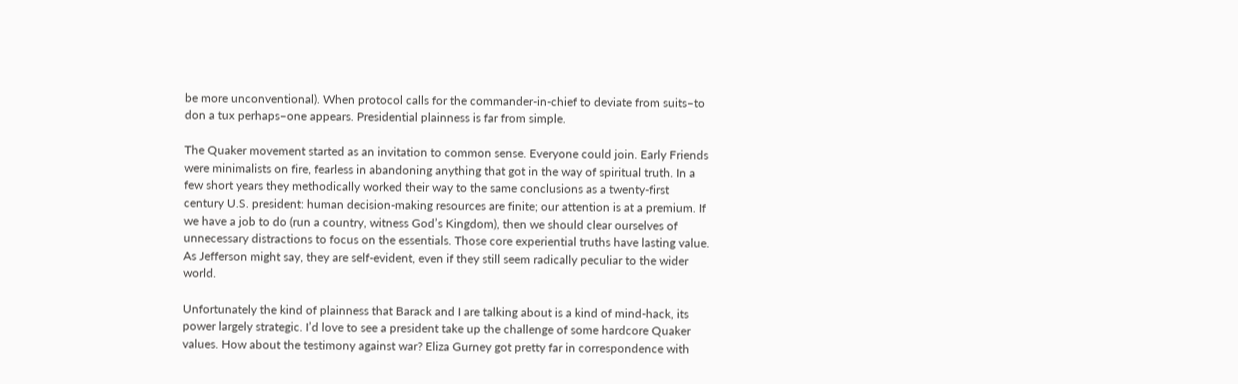be more unconventional). When protocol calls for the commander-in-chief to deviate from suits–to don a tux perhaps–one appears. Presidential plainness is far from simple.

The Quaker movement started as an invitation to common sense. Everyone could join. Early Friends were minimalists on fire, fearless in abandoning anything that got in the way of spiritual truth. In a few short years they methodically worked their way to the same conclusions as a twenty-first century U.S. president: human decision-making resources are finite; our attention is at a premium. If we have a job to do (run a country, witness God’s Kingdom), then we should clear ourselves of unnecessary distractions to focus on the essentials. Those core experiential truths have lasting value. As Jefferson might say, they are self-evident, even if they still seem radically peculiar to the wider world.

Unfortunately the kind of plainness that Barack and I are talking about is a kind of mind-hack, its power largely strategic. I’d love to see a president take up the challenge of some hardcore Quaker values. How about the testimony against war? Eliza Gurney got pretty far in correspondence with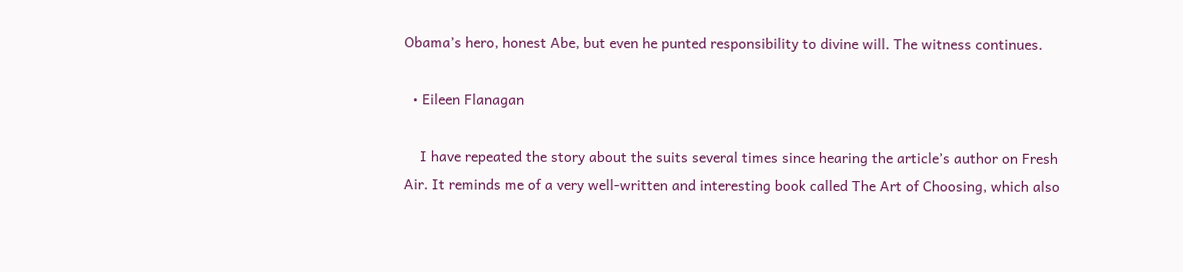Obama’s hero, honest Abe, but even he punted responsibility to divine will. The witness continues.

  • Eileen Flanagan

    I have repeated the story about the suits several times since hearing the article’s author on Fresh Air. It reminds me of a very well-written and interesting book called The Art of Choosing, which also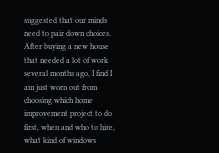suggested that our minds need to pair down choices. After buying a new house that needed a lot of work several months ago, I find I am just worn out from choosing which home improvement project to do first, when and who to hire, what kind of windows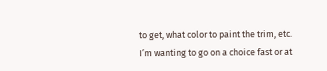to get, what color to paint the trim, etc. I’m wanting to go on a choice fast or at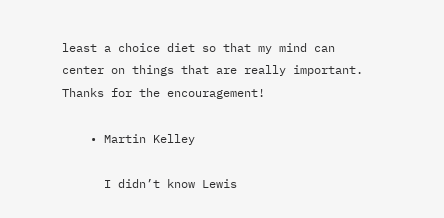least a choice diet so that my mind can center on things that are really important. Thanks for the encouragement!

    • Martin Kelley

      I didn’t know Lewis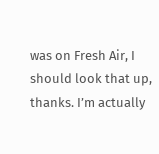was on Fresh Air, I should look that up, thanks. I’m actually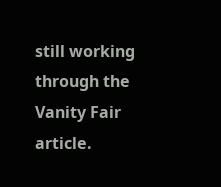still working through the Vanity Fair article.